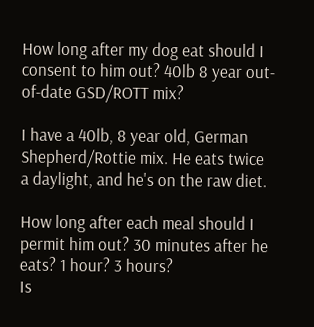How long after my dog eat should I consent to him out? 40lb 8 year out-of-date GSD/ROTT mix?

I have a 40lb, 8 year old, German Shepherd/Rottie mix. He eats twice a daylight, and he's on the raw diet.

How long after each meal should I permit him out? 30 minutes after he eats? 1 hour? 3 hours?
Is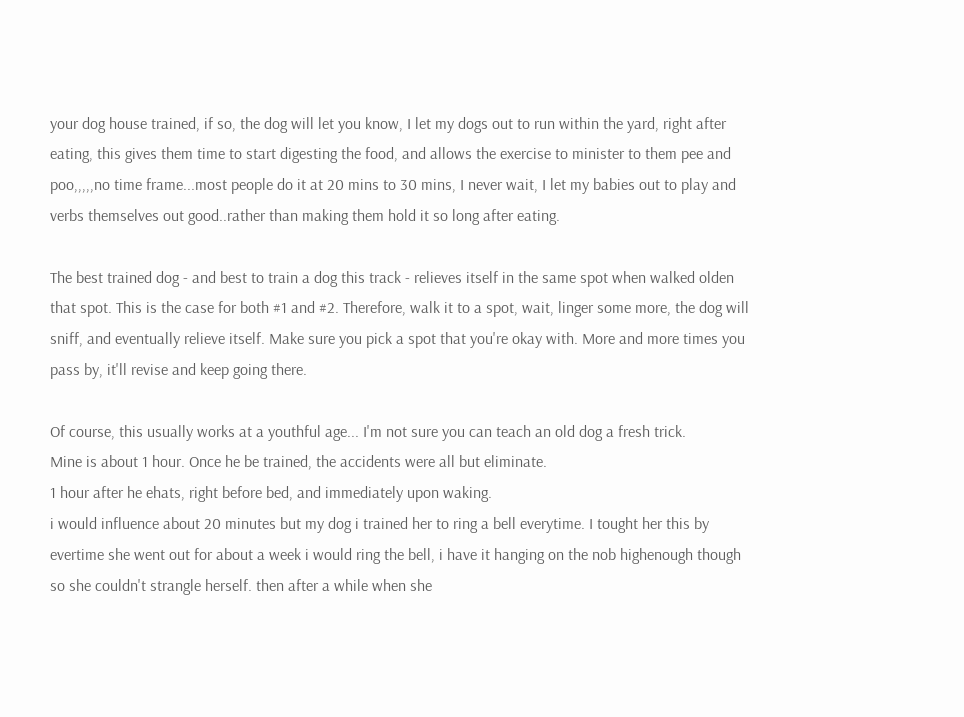your dog house trained, if so, the dog will let you know, I let my dogs out to run within the yard, right after eating, this gives them time to start digesting the food, and allows the exercise to minister to them pee and poo,,,,,no time frame...most people do it at 20 mins to 30 mins, I never wait, I let my babies out to play and verbs themselves out good..rather than making them hold it so long after eating.

The best trained dog - and best to train a dog this track - relieves itself in the same spot when walked olden that spot. This is the case for both #1 and #2. Therefore, walk it to a spot, wait, linger some more, the dog will sniff, and eventually relieve itself. Make sure you pick a spot that you're okay with. More and more times you pass by, it'll revise and keep going there.

Of course, this usually works at a youthful age... I'm not sure you can teach an old dog a fresh trick.
Mine is about 1 hour. Once he be trained, the accidents were all but eliminate.
1 hour after he ehats, right before bed, and immediately upon waking.
i would influence about 20 minutes but my dog i trained her to ring a bell everytime. I tought her this by evertime she went out for about a week i would ring the bell, i have it hanging on the nob highenough though so she couldn't strangle herself. then after a while when she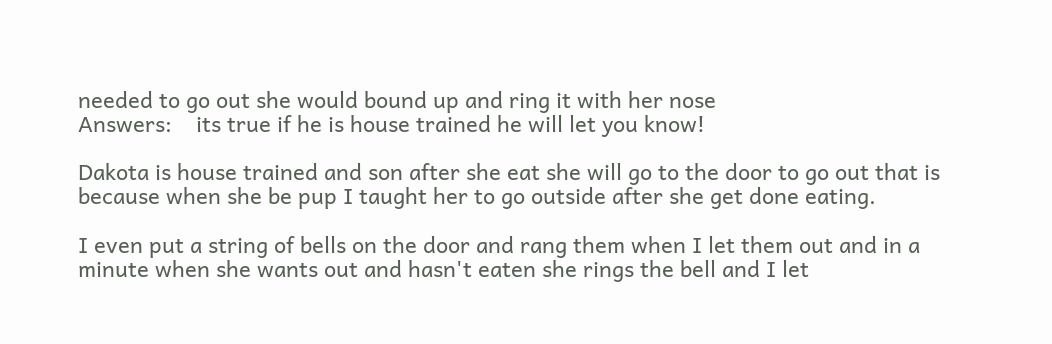needed to go out she would bound up and ring it with her nose
Answers:    its true if he is house trained he will let you know!

Dakota is house trained and son after she eat she will go to the door to go out that is because when she be pup I taught her to go outside after she get done eating.

I even put a string of bells on the door and rang them when I let them out and in a minute when she wants out and hasn't eaten she rings the bell and I let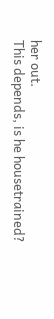her out.
This depends, is he housetrained?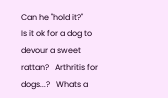Can he "hold it?"
Is it ok for a dog to devour a sweet rattan?   Arthritis for dogs...?   Whats a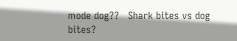mode dog??   Shark bites vs dog bites?